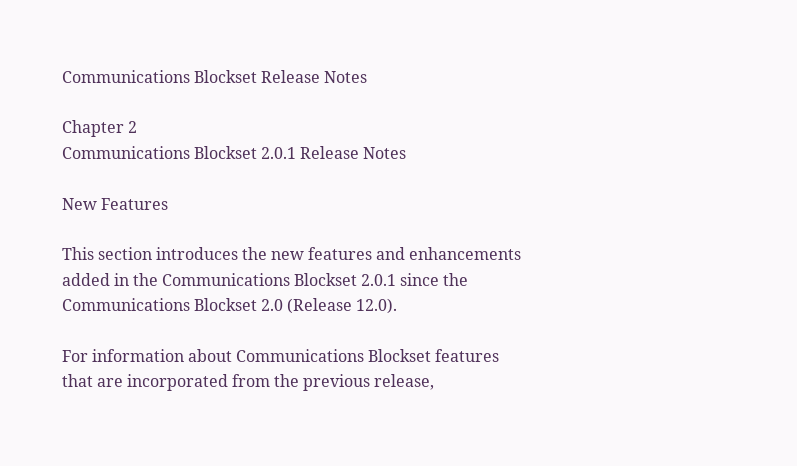Communications Blockset Release Notes

Chapter 2
Communications Blockset 2.0.1 Release Notes

New Features

This section introduces the new features and enhancements added in the Communications Blockset 2.0.1 since the Communications Blockset 2.0 (Release 12.0).

For information about Communications Blockset features that are incorporated from the previous release,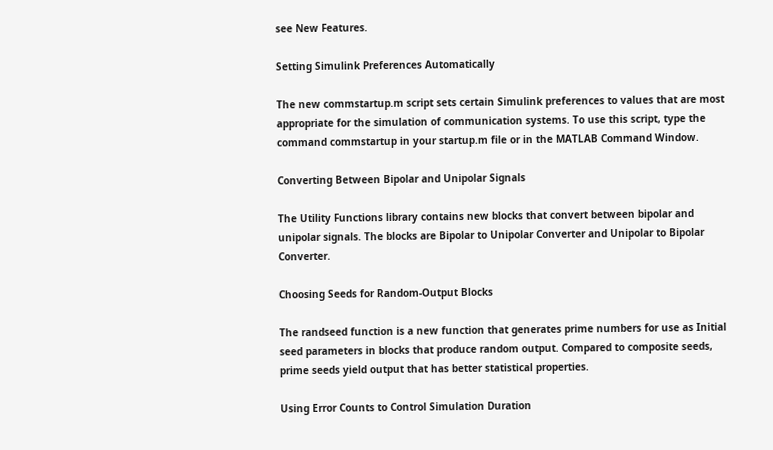see New Features.

Setting Simulink Preferences Automatically

The new commstartup.m script sets certain Simulink preferences to values that are most appropriate for the simulation of communication systems. To use this script, type the command commstartup in your startup.m file or in the MATLAB Command Window.

Converting Between Bipolar and Unipolar Signals

The Utility Functions library contains new blocks that convert between bipolar and unipolar signals. The blocks are Bipolar to Unipolar Converter and Unipolar to Bipolar Converter.

Choosing Seeds for Random-Output Blocks

The randseed function is a new function that generates prime numbers for use as Initial seed parameters in blocks that produce random output. Compared to composite seeds, prime seeds yield output that has better statistical properties.

Using Error Counts to Control Simulation Duration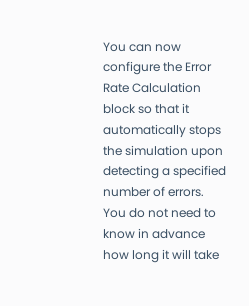You can now configure the Error Rate Calculation block so that it automatically stops the simulation upon detecting a specified number of errors. You do not need to know in advance how long it will take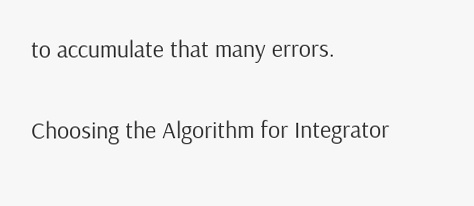to accumulate that many errors.

Choosing the Algorithm for Integrator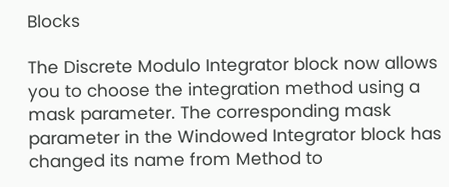Blocks

The Discrete Modulo Integrator block now allows you to choose the integration method using a mask parameter. The corresponding mask parameter in the Windowed Integrator block has changed its name from Method to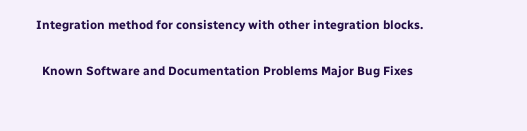Integration method for consistency with other integration blocks.

  Known Software and Documentation Problems Major Bug Fixes